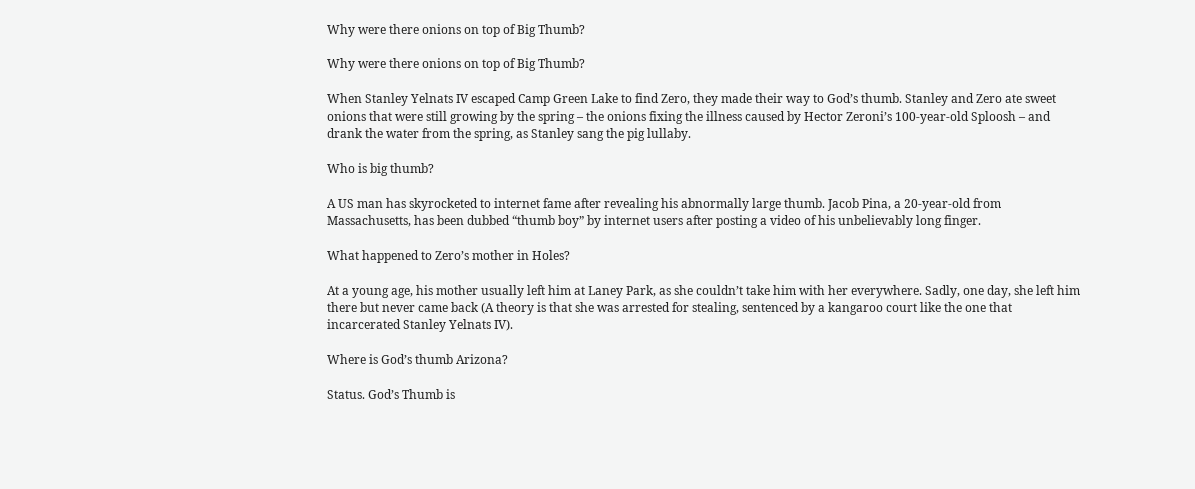Why were there onions on top of Big Thumb?

Why were there onions on top of Big Thumb?

When Stanley Yelnats IV escaped Camp Green Lake to find Zero, they made their way to God’s thumb. Stanley and Zero ate sweet onions that were still growing by the spring – the onions fixing the illness caused by Hector Zeroni’s 100-year-old Sploosh – and drank the water from the spring, as Stanley sang the pig lullaby.

Who is big thumb?

A US man has skyrocketed to internet fame after revealing his abnormally large thumb. Jacob Pina, a 20-year-old from Massachusetts, has been dubbed “thumb boy” by internet users after posting a video of his unbelievably long finger.

What happened to Zero’s mother in Holes?

At a young age, his mother usually left him at Laney Park, as she couldn’t take him with her everywhere. Sadly, one day, she left him there but never came back (A theory is that she was arrested for stealing, sentenced by a kangaroo court like the one that incarcerated Stanley Yelnats IV).

Where is God’s thumb Arizona?

Status. God’s Thumb is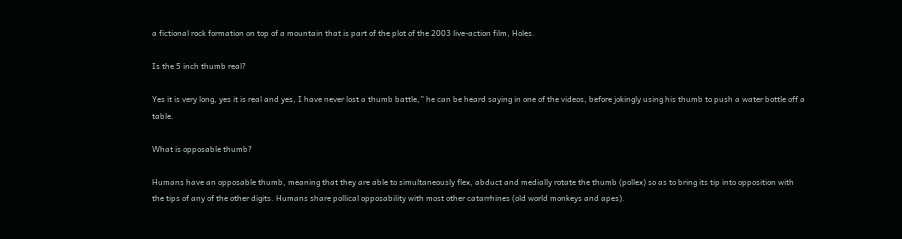a fictional rock formation on top of a mountain that is part of the plot of the 2003 live-action film, Holes.

Is the 5 inch thumb real?

Yes it is very long, yes it is real and yes, I have never lost a thumb battle,” he can be heard saying in one of the videos, before jokingly using his thumb to push a water bottle off a table.

What is opposable thumb?

Humans have an opposable thumb, meaning that they are able to simultaneously flex, abduct and medially rotate the thumb (pollex) so as to bring its tip into opposition with the tips of any of the other digits. Humans share pollical opposability with most other catarrhines (old world monkeys and apes).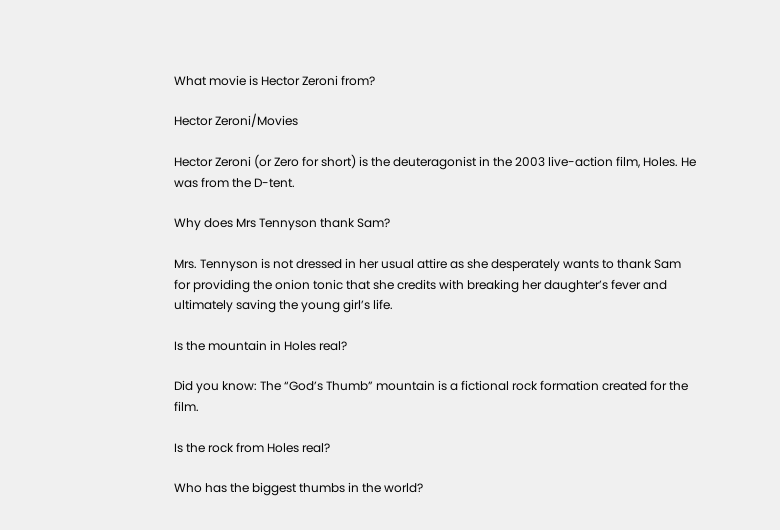What movie is Hector Zeroni from?

Hector Zeroni/Movies

Hector Zeroni (or Zero for short) is the deuteragonist in the 2003 live-action film, Holes. He was from the D-tent.

Why does Mrs Tennyson thank Sam?

Mrs. Tennyson is not dressed in her usual attire as she desperately wants to thank Sam for providing the onion tonic that she credits with breaking her daughter’s fever and ultimately saving the young girl’s life.

Is the mountain in Holes real?

Did you know: The “God’s Thumb” mountain is a fictional rock formation created for the film.

Is the rock from Holes real?

Who has the biggest thumbs in the world?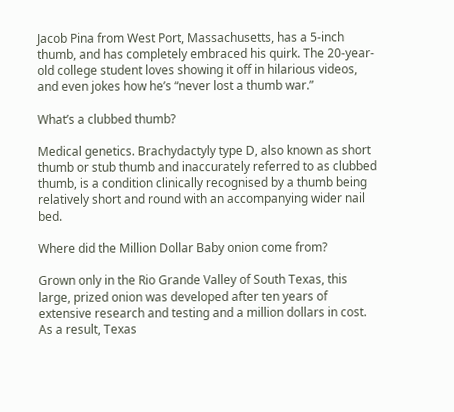Jacob Pina from West Port, Massachusetts, has a 5-inch thumb, and has completely embraced his quirk. The 20-year-old college student loves showing it off in hilarious videos, and even jokes how he’s “never lost a thumb war.”

What’s a clubbed thumb?

Medical genetics. Brachydactyly type D, also known as short thumb or stub thumb and inaccurately referred to as clubbed thumb, is a condition clinically recognised by a thumb being relatively short and round with an accompanying wider nail bed.

Where did the Million Dollar Baby onion come from?

Grown only in the Rio Grande Valley of South Texas, this large, prized onion was developed after ten years of extensive research and testing and a million dollars in cost. As a result, Texas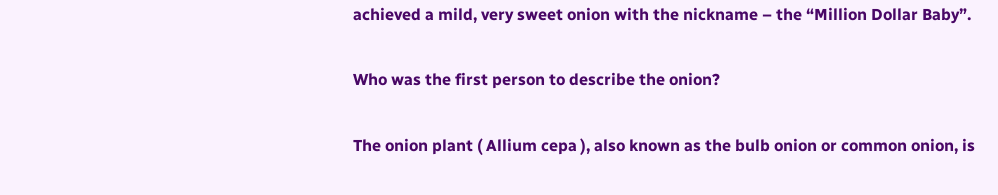achieved a mild, very sweet onion with the nickname – the “Million Dollar Baby”.

Who was the first person to describe the onion?

The onion plant ( Allium cepa ), also known as the bulb onion or common onion, is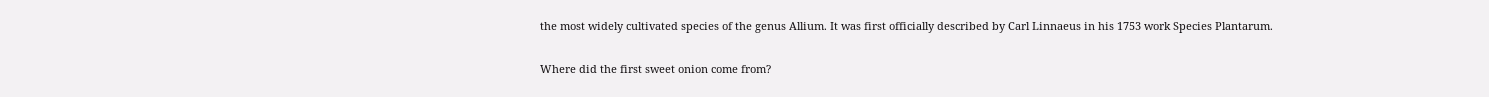the most widely cultivated species of the genus Allium. It was first officially described by Carl Linnaeus in his 1753 work Species Plantarum.

Where did the first sweet onion come from?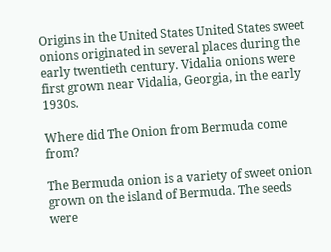Origins in the United States United States sweet onions originated in several places during the early twentieth century. Vidalia onions were first grown near Vidalia, Georgia, in the early 1930s.

Where did The Onion from Bermuda come from?

The Bermuda onion is a variety of sweet onion grown on the island of Bermuda. The seeds were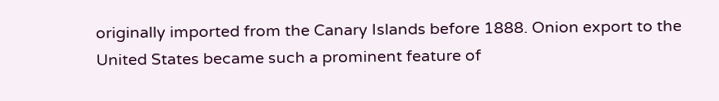originally imported from the Canary Islands before 1888. Onion export to the United States became such a prominent feature of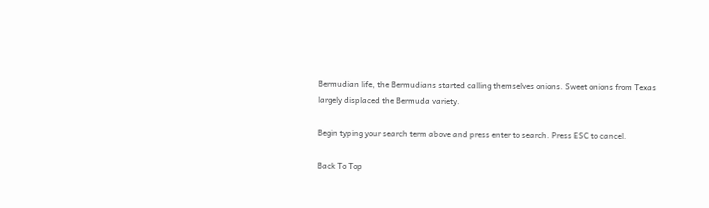Bermudian life, the Bermudians started calling themselves onions. Sweet onions from Texas largely displaced the Bermuda variety.

Begin typing your search term above and press enter to search. Press ESC to cancel.

Back To Top